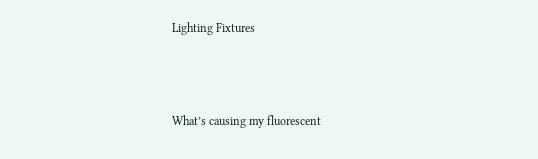Lighting Fixtures



What’s causing my fluorescent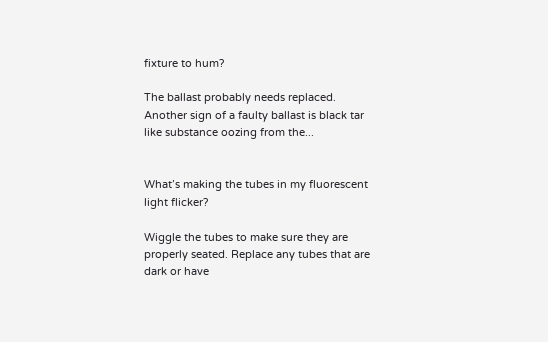fixture to hum?

The ballast probably needs replaced. Another sign of a faulty ballast is black tar like substance oozing from the...


What’s making the tubes in my fluorescent light flicker?

Wiggle the tubes to make sure they are properly seated. Replace any tubes that are dark or have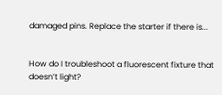damaged pins. Replace the starter if there is...


How do I troubleshoot a fluorescent fixture that doesn’t light?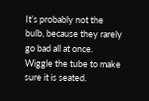It’s probably not the bulb, because they rarely go bad all at once. Wiggle the tube to make sure it is seated.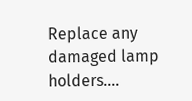Replace any damaged lamp holders....